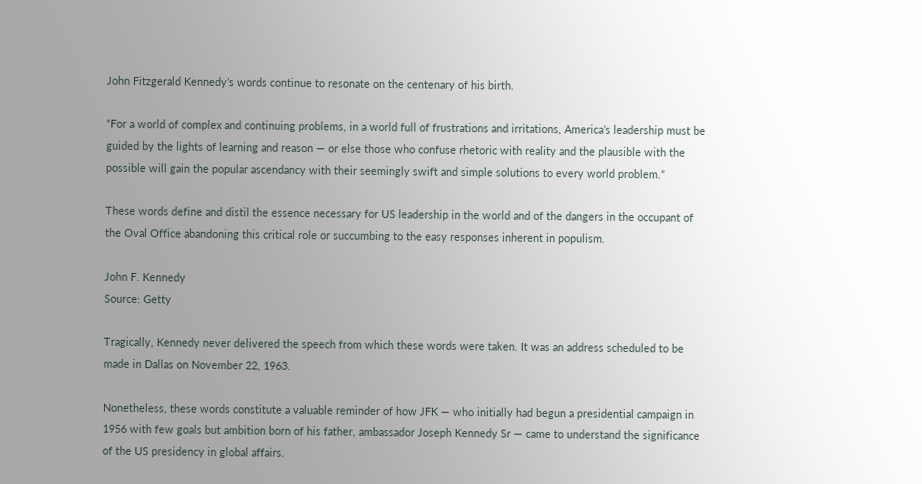John Fitzgerald Kennedy’s words continue to resonate on the centenary of his birth.

“For a world of complex and continuing problems, in a world full of frustrations and irritations, America’s leadership must be guided by the lights of learning and reason — or else those who confuse rhetoric with reality and the plausible with the possible will gain the popular ascendancy with their seemingly swift and simple solutions to every world problem.”

These words define and distil the essence necessary for US leadership in the world and of the dangers in the occupant of the Oval Office abandoning this critical role or succumbing to the easy responses inherent in populism.

John F. Kennedy
Source: Getty

Tragically, Kennedy never delivered the speech from which these words were taken. It was an address scheduled to be made in Dallas on November 22, 1963.

Nonetheless, these words constitute a valuable reminder of how JFK — who initially had begun a presidential campaign in 1956 with few goals but ambition born of his father, ambassador Joseph Kennedy Sr — came to understand the significance of the US presidency in global affairs.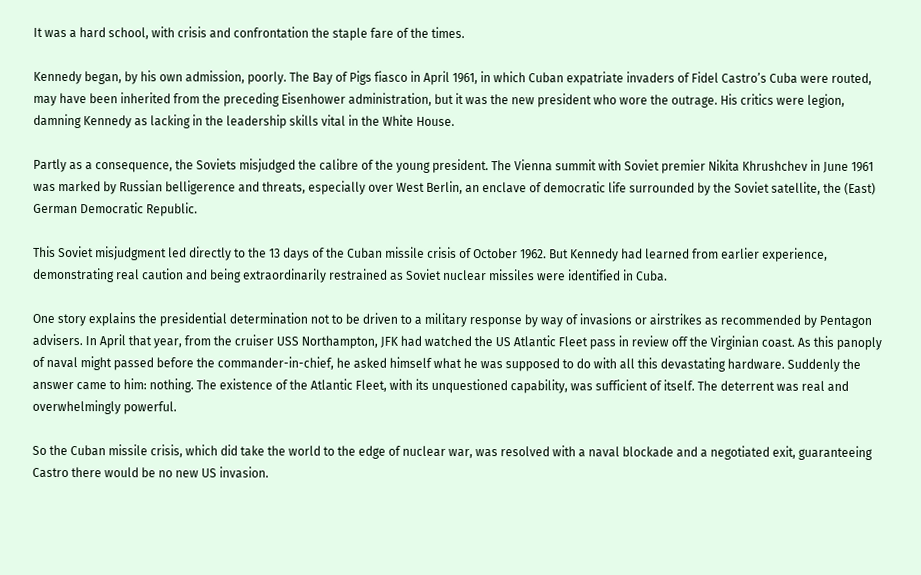It was a hard school, with crisis and confrontation the staple fare of the times.

Kennedy began, by his own admission, poorly. The Bay of Pigs fiasco in April 1961, in which Cuban expatriate invaders of Fidel Castro’s Cuba were routed, may have been inherited from the preceding Eisenhower administration, but it was the new president who wore the outrage. His critics were legion, damning Kennedy as lacking in the leadership skills vital in the White House.

Partly as a consequence, the Soviets misjudged the calibre of the young president. The Vienna summit with Soviet premier Nikita Khrushchev in June 1961 was marked by Russian belligerence and threats, especially over West Berlin, an enclave of democratic life surrounded by the Soviet satellite, the (East) German Democratic Republic.

This Soviet misjudgment led directly to the 13 days of the Cuban missile crisis of October 1962. But Kennedy had learned from earlier experience, demonstrating real caution and being extraordinarily restrained as Soviet nuclear missiles were identified in Cuba.

One story explains the presidential determination not to be driven to a military response by way of invasions or airstrikes as recommended by Pentagon advisers. In April that year, from the cruiser USS Northampton, JFK had watched the US Atlantic Fleet pass in review off the Virginian coast. As this panoply of naval might passed before the commander-in-chief, he asked himself what he was supposed to do with all this devastating hardware. Suddenly the answer came to him: nothing. The existence of the Atlantic Fleet, with its unquestioned capability, was sufficient of itself. The deterrent was real and overwhelmingly powerful.

So the Cuban missile crisis, which did take the world to the edge of nuclear war, was resolved with a naval blockade and a negotiated exit, guaranteeing Castro there would be no new US invasion.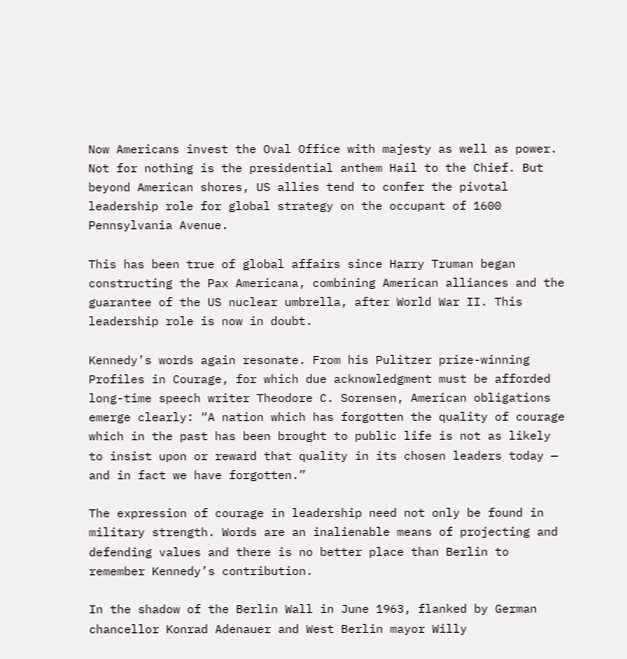Now Americans invest the Oval Office with majesty as well as power. Not for nothing is the presidential anthem Hail to the Chief. But beyond American shores, US allies tend to confer the pivotal leadership role for global strategy on the occupant of 1600 Pennsylvania Avenue.

This has been true of global affairs since Harry Truman began constructing the Pax Americana, combining American alliances and the guarantee of the US nuclear umbrella, after World War II. This leadership role is now in doubt.

Kennedy’s words again resonate. From his Pulitzer prize-winning Profiles in Courage, for which due acknowledgment must be afforded long-time speech writer Theodore C. Sorensen, American obligations emerge clearly: “A nation which has forgotten the quality of courage which in the past has been brought to public life is not as likely to insist upon or reward that quality in its chosen leaders today — and in fact we have forgotten.”

The expression of courage in leadership need not only be found in military strength. Words are an inalienable means of projecting and defending values and there is no better place than Berlin to remember Kennedy’s contribution.

In the shadow of the Berlin Wall in June 1963, flanked by German chancellor Konrad Adenauer and West Berlin mayor Willy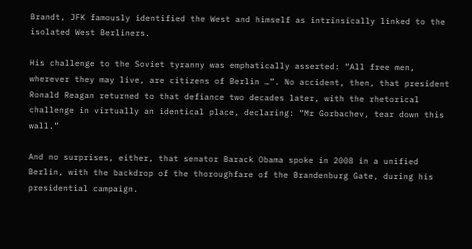Brandt, JFK famously identified the West and himself as intrinsically linked to the isolated West Berliners.

His challenge to the Soviet tyranny was emphatically asserted: “All free men, wherever they may live, are citizens of Berlin …”. No accident, then, that president Ronald Reagan returned to that defiance two decades later, with the rhetorical challenge in virtually an identical place, declaring: “Mr Gorbachev, tear down this wall.”

And no surprises, either, that senator Barack Obama spoke in 2008 in a unified Berlin, with the backdrop of the thoroughfare of the Brandenburg Gate, during his presidential campaign.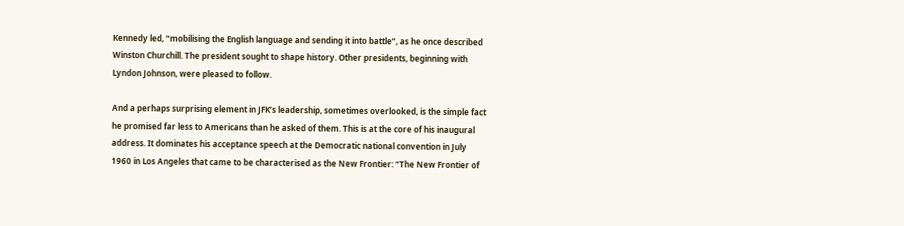Kennedy led, “mobilising the English language and sending it into battle”, as he once described Winston Churchill. The president sought to shape history. Other presidents, beginning with Lyndon Johnson, were pleased to follow.

And a perhaps surprising element in JFK’s leadership, sometimes overlooked, is the simple fact he promised far less to Americans than he asked of them. This is at the core of his inaugural address. It dominates his acceptance speech at the Democratic national convention in July 1960 in Los Angeles that came to be characterised as the New Frontier: “The New Frontier of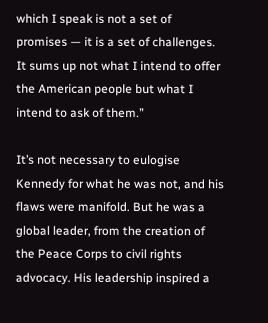which I speak is not a set of promises — it is a set of challenges. It sums up not what I intend to offer the American people but what I intend to ask of them.”

It’s not necessary to eulogise Kennedy for what he was not, and his flaws were manifold. But he was a global leader, from the creation of the Peace Corps to civil rights advocacy. His leadership inspired a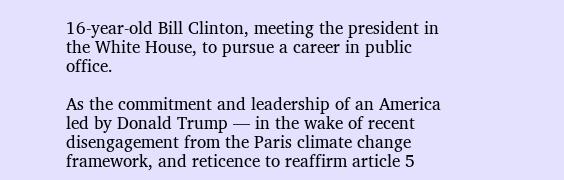16-year-old Bill Clinton, meeting the president in the White House, to pursue a career in public office.

As the commitment and leadership of an America led by Donald Trump — in the wake of recent disengagement from the Paris climate change framework, and reticence to reaffirm article 5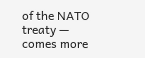of the NATO treaty — comes more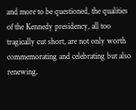and more to be questioned, the qualities of the Kennedy presidency, all too tragically cut short, are not only worth commemorating and celebrating but also renewing.